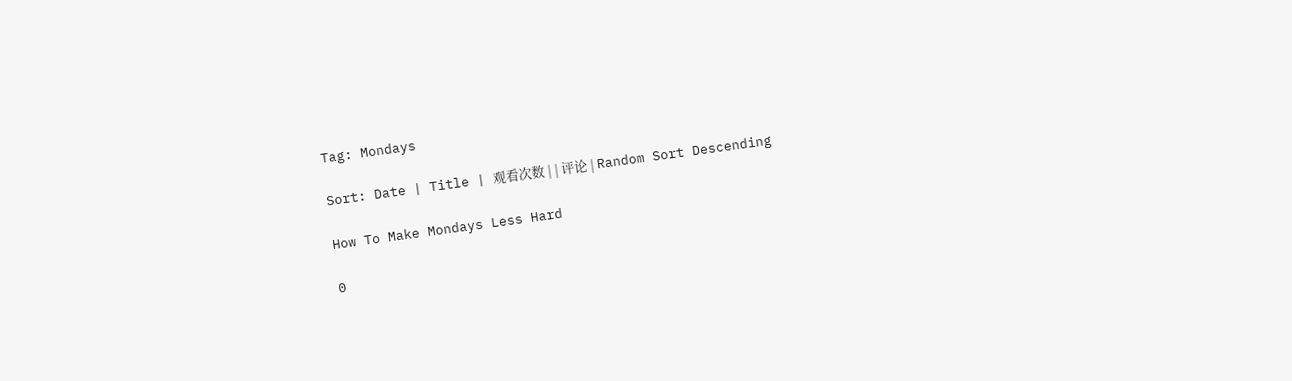Tag: Mondays

Sort: Date | Title | 观看次数 | | 评论 | Random Sort Descending

How To Make Mondays Less Hard

0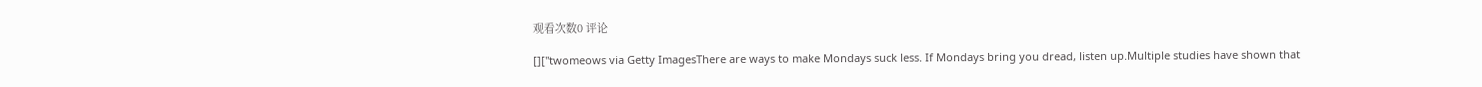观看次数0 评论

[]["twomeows via Getty ImagesThere are ways to make Mondays suck less. If Mondays bring you dread, listen up.Multiple studies have shown that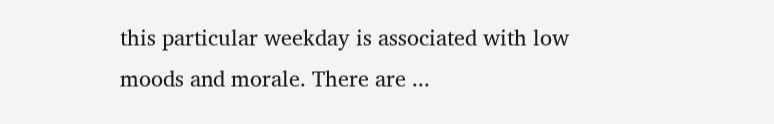this particular weekday is associated with low moods and morale. There are ...